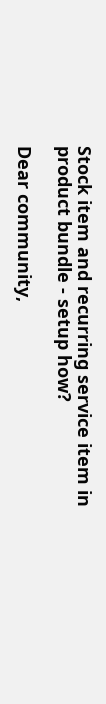Stock item and recurring service item in product bundle - setup how?

Dear community,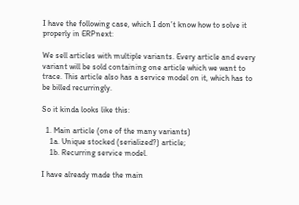I have the following case, which I don’t know how to solve it properly in ERPnext:

We sell articles with multiple variants. Every article and every variant will be sold containing one article which we want to trace. This article also has a service model on it, which has to be billed recurringly.

So it kinda looks like this:

  1. Main article (one of the many variants)
    1a. Unique stocked (serialized?) article;
    1b. Recurring service model.

I have already made the main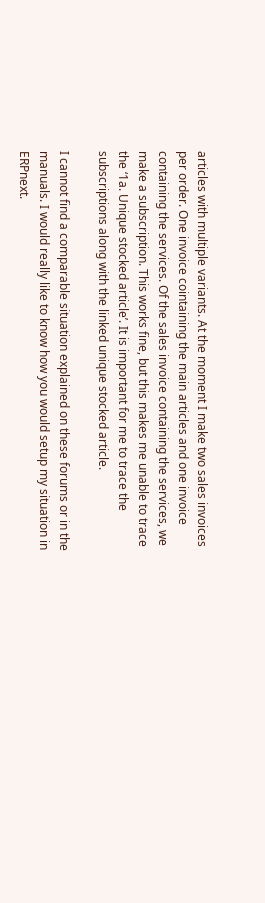articles with multiple variants. At the moment I make two sales invoices per order. One invoice cointaining the main articles and one invoice containing the services. Of the sales invoice containing the services, we make a subscription. This works fine, but this makes me unable to trace the ‘1a. Unique stocked article’. It is important for me to trace the subscriptions along with the linked unique stocked article.

I cannot find a comparable situation explained on these forums or in the manuals. I would really like to know how you would setup my situation in ERPnext.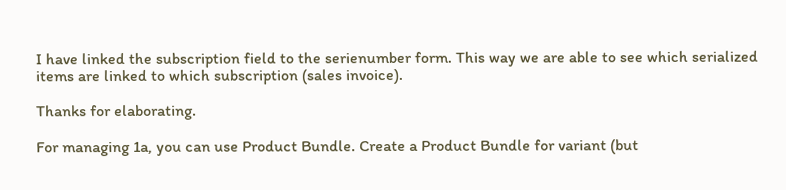I have linked the subscription field to the serienumber form. This way we are able to see which serialized items are linked to which subscription (sales invoice).

Thanks for elaborating.

For managing 1a, you can use Product Bundle. Create a Product Bundle for variant (but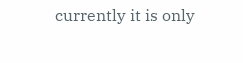currently it is only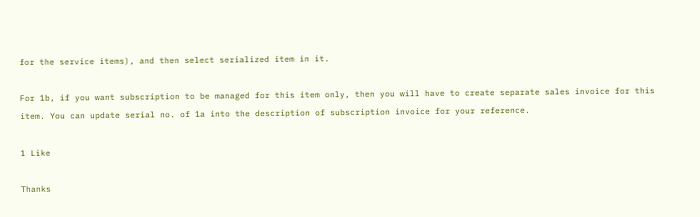for the service items), and then select serialized item in it.

For 1b, if you want subscription to be managed for this item only, then you will have to create separate sales invoice for this item. You can update serial no. of 1a into the description of subscription invoice for your reference.

1 Like

Thanks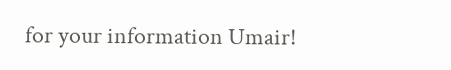for your information Umair!